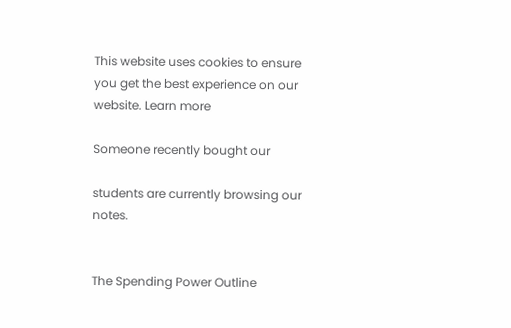This website uses cookies to ensure you get the best experience on our website. Learn more

Someone recently bought our

students are currently browsing our notes.


The Spending Power Outline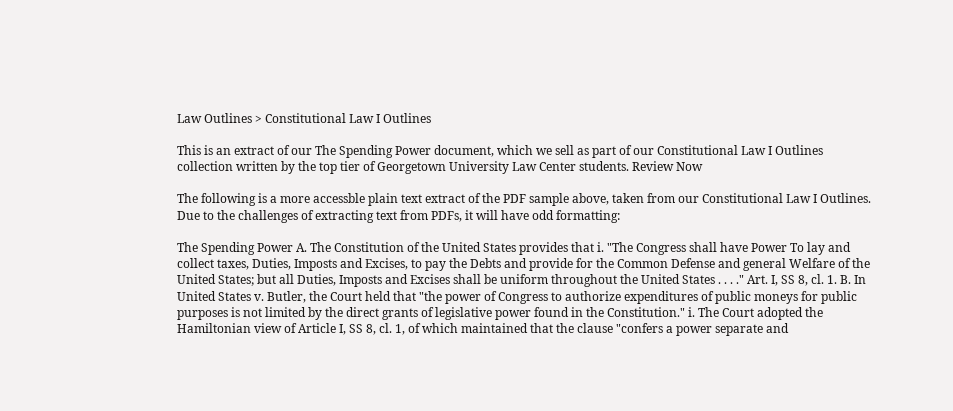Law Outlines > Constitutional Law I Outlines

This is an extract of our The Spending Power document, which we sell as part of our Constitutional Law I Outlines collection written by the top tier of Georgetown University Law Center students. Review Now

The following is a more accessble plain text extract of the PDF sample above, taken from our Constitutional Law I Outlines. Due to the challenges of extracting text from PDFs, it will have odd formatting:

The Spending Power A. The Constitution of the United States provides that i. "The Congress shall have Power To lay and collect taxes, Duties, Imposts and Excises, to pay the Debts and provide for the Common Defense and general Welfare of the United States; but all Duties, Imposts and Excises shall be uniform throughout the United States . . . ." Art. I, SS 8, cl. 1. B. In United States v. Butler, the Court held that "the power of Congress to authorize expenditures of public moneys for public purposes is not limited by the direct grants of legislative power found in the Constitution." i. The Court adopted the Hamiltonian view of Article I, SS 8, cl. 1, of which maintained that the clause "confers a power separate and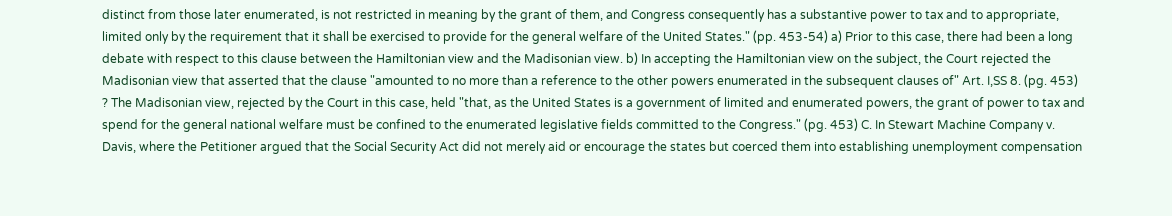distinct from those later enumerated, is not restricted in meaning by the grant of them, and Congress consequently has a substantive power to tax and to appropriate, limited only by the requirement that it shall be exercised to provide for the general welfare of the United States." (pp. 453-54) a) Prior to this case, there had been a long debate with respect to this clause between the Hamiltonian view and the Madisonian view. b) In accepting the Hamiltonian view on the subject, the Court rejected the Madisonian view that asserted that the clause "amounted to no more than a reference to the other powers enumerated in the subsequent clauses of" Art. I,SS 8. (pg. 453)
? The Madisonian view, rejected by the Court in this case, held "that, as the United States is a government of limited and enumerated powers, the grant of power to tax and spend for the general national welfare must be confined to the enumerated legislative fields committed to the Congress." (pg. 453) C. In Stewart Machine Company v. Davis, where the Petitioner argued that the Social Security Act did not merely aid or encourage the states but coerced them into establishing unemployment compensation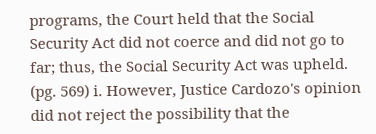programs, the Court held that the Social Security Act did not coerce and did not go to far; thus, the Social Security Act was upheld. (pg. 569) i. However, Justice Cardozo's opinion did not reject the possibility that the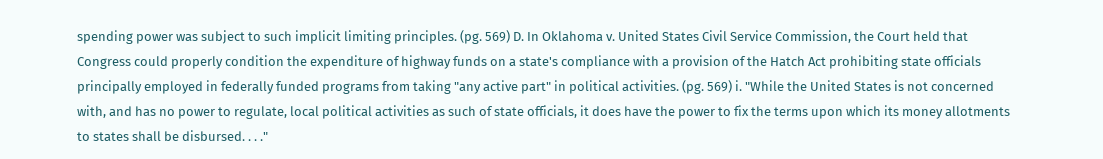spending power was subject to such implicit limiting principles. (pg. 569) D. In Oklahoma v. United States Civil Service Commission, the Court held that Congress could properly condition the expenditure of highway funds on a state's compliance with a provision of the Hatch Act prohibiting state officials principally employed in federally funded programs from taking "any active part" in political activities. (pg. 569) i. "While the United States is not concerned with, and has no power to regulate, local political activities as such of state officials, it does have the power to fix the terms upon which its money allotments to states shall be disbursed. . . ."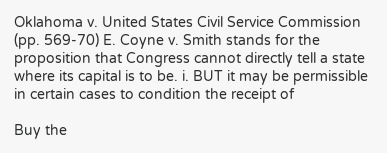Oklahoma v. United States Civil Service Commission (pp. 569-70) E. Coyne v. Smith stands for the proposition that Congress cannot directly tell a state where its capital is to be. i. BUT it may be permissible in certain cases to condition the receipt of

Buy the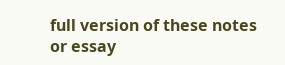full version of these notes or essay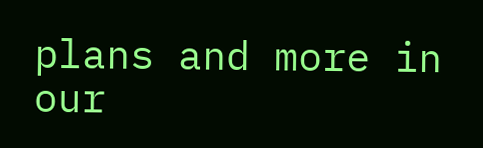plans and more in our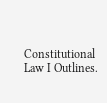Constitutional Law I Outlines.